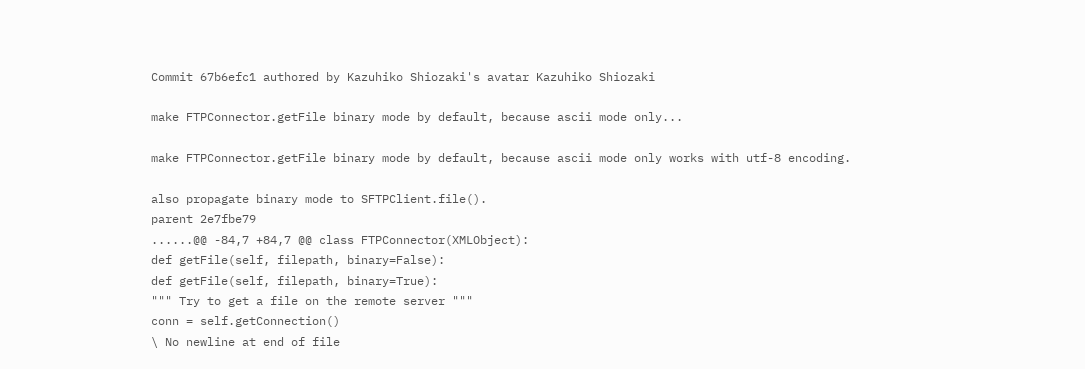Commit 67b6efc1 authored by Kazuhiko Shiozaki's avatar Kazuhiko Shiozaki

make FTPConnector.getFile binary mode by default, because ascii mode only...

make FTPConnector.getFile binary mode by default, because ascii mode only works with utf-8 encoding.

also propagate binary mode to SFTPClient.file().
parent 2e7fbe79
......@@ -84,7 +84,7 @@ class FTPConnector(XMLObject):
def getFile(self, filepath, binary=False):
def getFile(self, filepath, binary=True):
""" Try to get a file on the remote server """
conn = self.getConnection()
\ No newline at end of file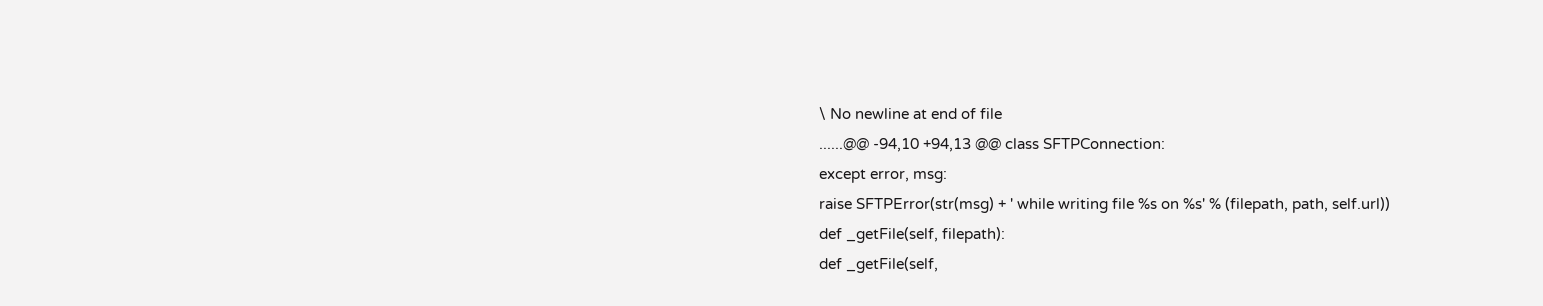\ No newline at end of file
......@@ -94,10 +94,13 @@ class SFTPConnection:
except error, msg:
raise SFTPError(str(msg) + ' while writing file %s on %s' % (filepath, path, self.url))
def _getFile(self, filepath):
def _getFile(self,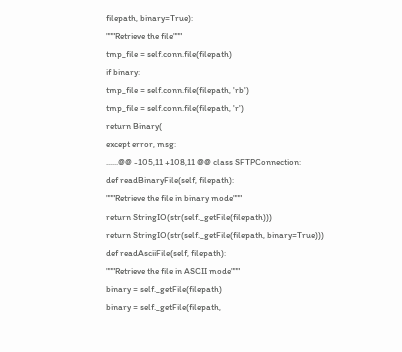filepath, binary=True):
"""Retrieve the file"""
tmp_file = self.conn.file(filepath)
if binary:
tmp_file = self.conn.file(filepath, 'rb')
tmp_file = self.conn.file(filepath, 'r')
return Binary(
except error, msg:
......@@ -105,11 +108,11 @@ class SFTPConnection:
def readBinaryFile(self, filepath):
"""Retrieve the file in binary mode"""
return StringIO(str(self._getFile(filepath)))
return StringIO(str(self._getFile(filepath, binary=True)))
def readAsciiFile(self, filepath):
"""Retrieve the file in ASCII mode"""
binary = self._getFile(filepath)
binary = self._getFile(filepath,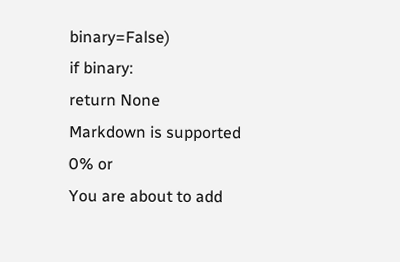binary=False)
if binary:
return None
Markdown is supported
0% or
You are about to add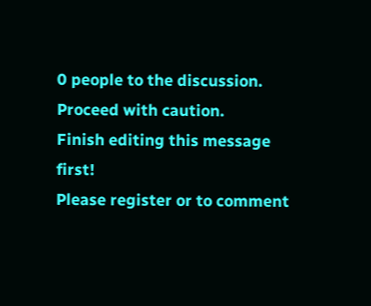0 people to the discussion. Proceed with caution.
Finish editing this message first!
Please register or to comment